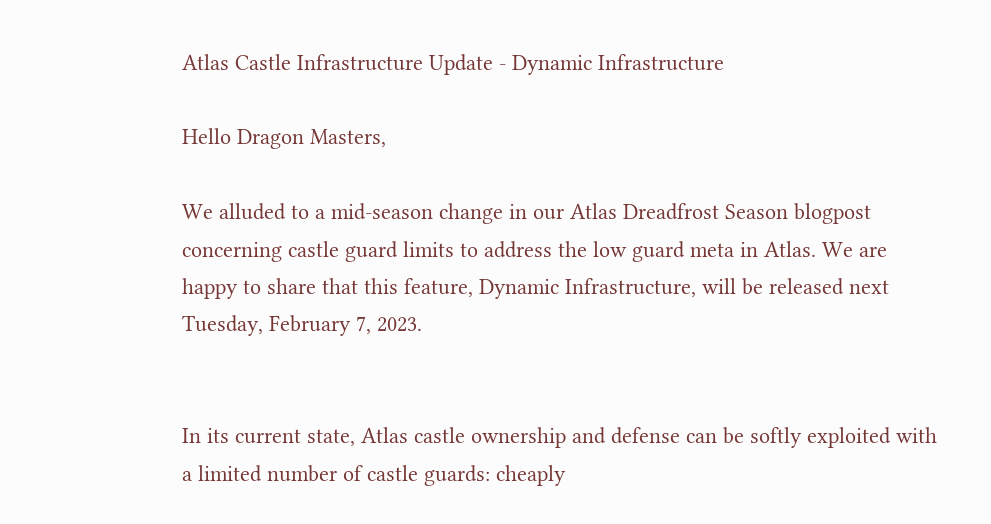Atlas Castle Infrastructure Update - Dynamic Infrastructure

Hello Dragon Masters,

We alluded to a mid-season change in our Atlas Dreadfrost Season blogpost concerning castle guard limits to address the low guard meta in Atlas. We are happy to share that this feature, Dynamic Infrastructure, will be released next Tuesday, February 7, 2023.


In its current state, Atlas castle ownership and defense can be softly exploited with a limited number of castle guards: cheaply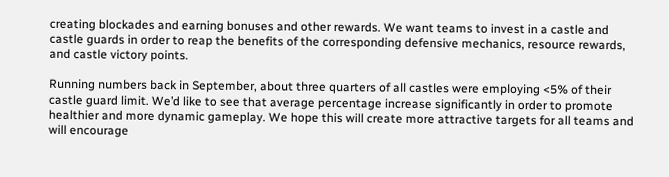creating blockades and earning bonuses and other rewards. We want teams to invest in a castle and castle guards in order to reap the benefits of the corresponding defensive mechanics, resource rewards, and castle victory points.

Running numbers back in September, about three quarters of all castles were employing <5% of their castle guard limit. We’d like to see that average percentage increase significantly in order to promote healthier and more dynamic gameplay. We hope this will create more attractive targets for all teams and will encourage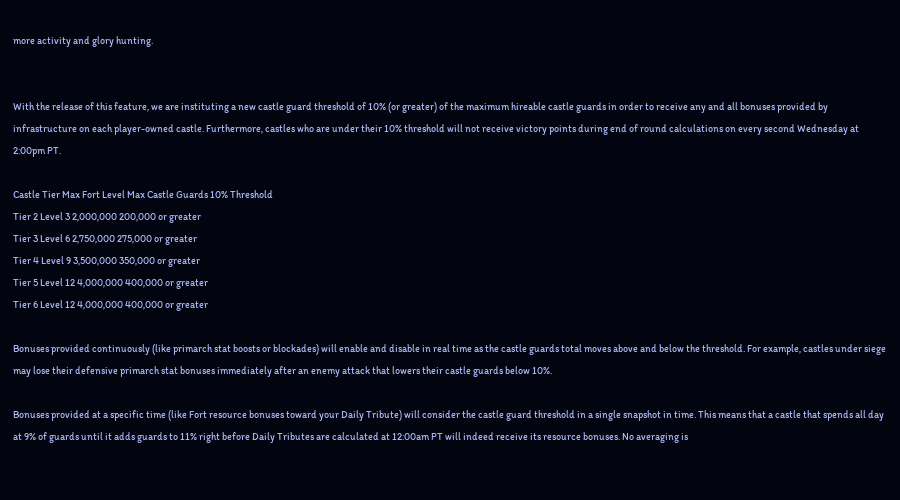more activity and glory hunting.


With the release of this feature, we are instituting a new castle guard threshold of 10% (or greater) of the maximum hireable castle guards in order to receive any and all bonuses provided by infrastructure on each player-owned castle. Furthermore, castles who are under their 10% threshold will not receive victory points during end of round calculations on every second Wednesday at 2:00pm PT.

Castle Tier Max Fort Level Max Castle Guards 10% Threshold
Tier 2 Level 3 2,000,000 200,000 or greater
Tier 3 Level 6 2,750,000 275,000 or greater
Tier 4 Level 9 3,500,000 350,000 or greater
Tier 5 Level 12 4,000,000 400,000 or greater
Tier 6 Level 12 4,000,000 400,000 or greater

Bonuses provided continuously (like primarch stat boosts or blockades) will enable and disable in real time as the castle guards total moves above and below the threshold. For example, castles under siege may lose their defensive primarch stat bonuses immediately after an enemy attack that lowers their castle guards below 10%.

Bonuses provided at a specific time (like Fort resource bonuses toward your Daily Tribute) will consider the castle guard threshold in a single snapshot in time. This means that a castle that spends all day at 9% of guards until it adds guards to 11% right before Daily Tributes are calculated at 12:00am PT will indeed receive its resource bonuses. No averaging is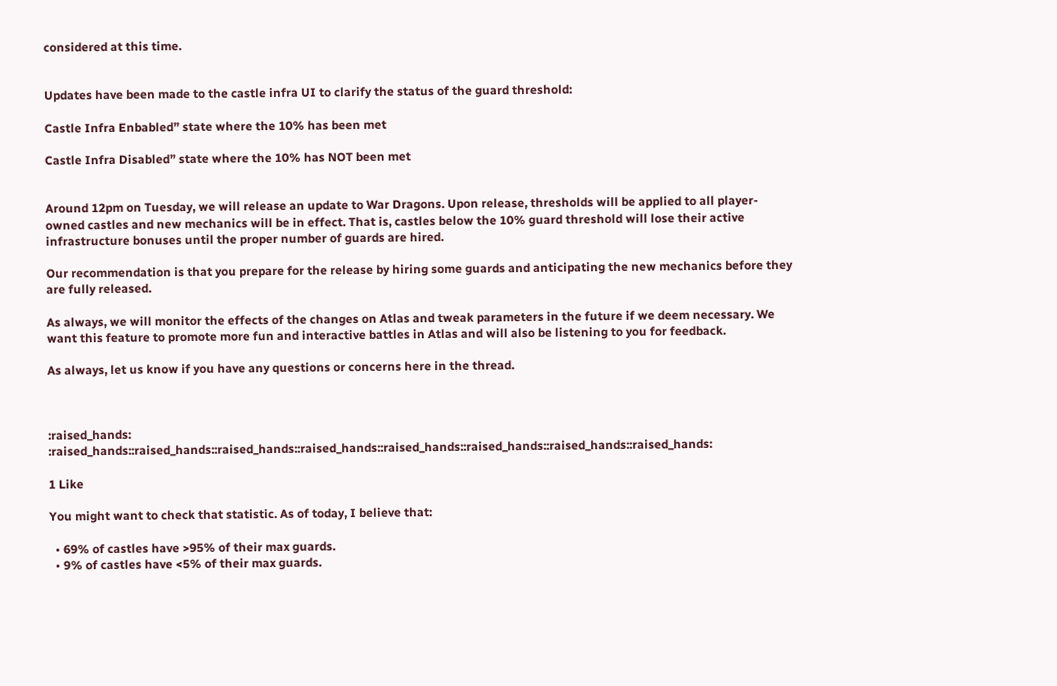considered at this time.


Updates have been made to the castle infra UI to clarify the status of the guard threshold:

Castle Infra Enbabled” state where the 10% has been met

Castle Infra Disabled” state where the 10% has NOT been met


Around 12pm on Tuesday, we will release an update to War Dragons. Upon release, thresholds will be applied to all player-owned castles and new mechanics will be in effect. That is, castles below the 10% guard threshold will lose their active infrastructure bonuses until the proper number of guards are hired.

Our recommendation is that you prepare for the release by hiring some guards and anticipating the new mechanics before they are fully released.

As always, we will monitor the effects of the changes on Atlas and tweak parameters in the future if we deem necessary. We want this feature to promote more fun and interactive battles in Atlas and will also be listening to you for feedback.

As always, let us know if you have any questions or concerns here in the thread.



:raised_hands: :raised_hands::raised_hands::raised_hands::raised_hands::raised_hands::raised_hands::raised_hands::raised_hands:

1 Like

You might want to check that statistic. As of today, I believe that:

  • 69% of castles have >95% of their max guards.
  • 9% of castles have <5% of their max guards.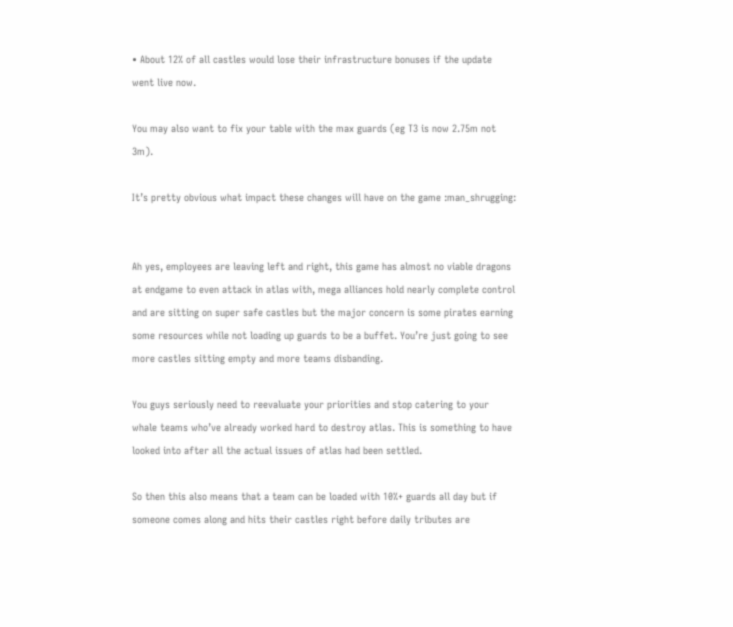• About 12% of all castles would lose their infrastructure bonuses if the update went live now.

You may also want to fix your table with the max guards (eg T3 is now 2.75m not 3m).

It’s pretty obvious what impact these changes will have on the game :man_shrugging:


Ah yes, employees are leaving left and right, this game has almost no viable dragons at endgame to even attack in atlas with, mega alliances hold nearly complete control and are sitting on super safe castles but the major concern is some pirates earning some resources while not loading up guards to be a buffet. You’re just going to see more castles sitting empty and more teams disbanding.

You guys seriously need to reevaluate your priorities and stop catering to your whale teams who’ve already worked hard to destroy atlas. This is something to have looked into after all the actual issues of atlas had been settled.

So then this also means that a team can be loaded with 10%+ guards all day but if someone comes along and hits their castles right before daily tributes are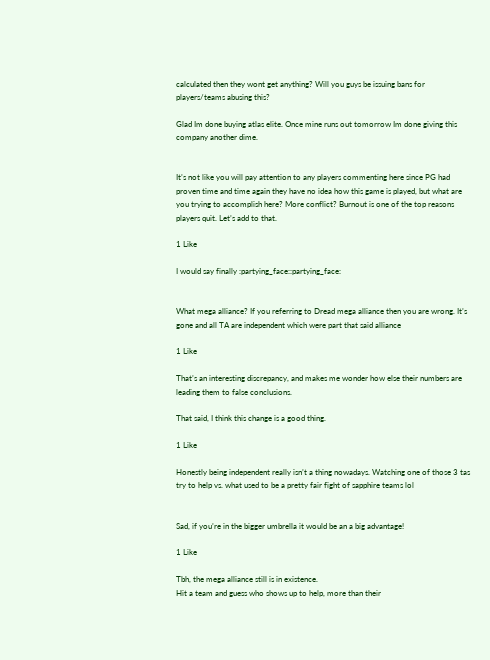calculated then they wont get anything? Will you guys be issuing bans for players/teams abusing this?

Glad Im done buying atlas elite. Once mine runs out tomorrow Im done giving this company another dime.


It’s not like you will pay attention to any players commenting here since PG had proven time and time again they have no idea how this game is played, but what are you trying to accomplish here? More conflict? Burnout is one of the top reasons players quit. Let’s add to that.

1 Like

I would say finally :partying_face::partying_face:


What mega alliance? If you referring to Dread mega alliance then you are wrong. It’s gone and all TA are independent which were part that said alliance

1 Like

That’s an interesting discrepancy, and makes me wonder how else their numbers are leading them to false conclusions.

That said, I think this change is a good thing.

1 Like

Honestly being independent really isn’t a thing nowadays. Watching one of those 3 tas try to help vs. what used to be a pretty fair fight of sapphire teams lol


Sad, if you’re in the bigger umbrella it would be an a big advantage!

1 Like

Tbh, the mega alliance still is in existence.
Hit a team and guess who shows up to help, more than their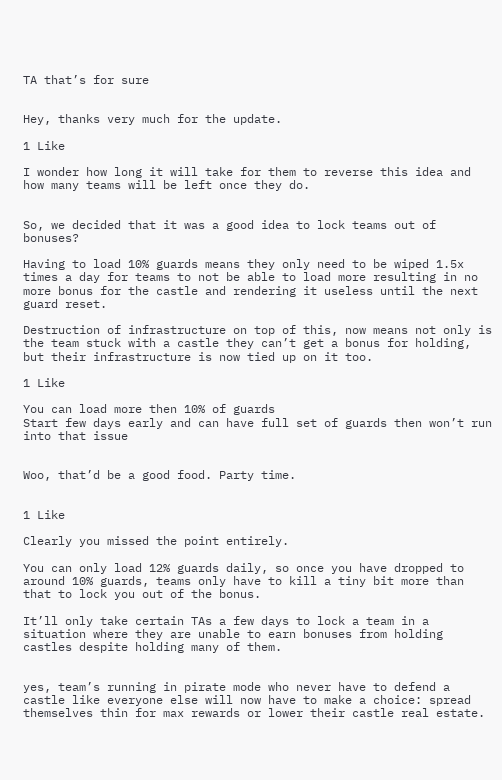TA that’s for sure


Hey, thanks very much for the update.

1 Like

I wonder how long it will take for them to reverse this idea and how many teams will be left once they do.


So, we decided that it was a good idea to lock teams out of bonuses?

Having to load 10% guards means they only need to be wiped 1.5x times a day for teams to not be able to load more resulting in no more bonus for the castle and rendering it useless until the next guard reset.

Destruction of infrastructure on top of this, now means not only is the team stuck with a castle they can’t get a bonus for holding, but their infrastructure is now tied up on it too.

1 Like

You can load more then 10% of guards
Start few days early and can have full set of guards then won’t run into that issue


Woo, that’d be a good food. Party time.


1 Like

Clearly you missed the point entirely.

You can only load 12% guards daily, so once you have dropped to around 10% guards, teams only have to kill a tiny bit more than that to lock you out of the bonus.

It’ll only take certain TAs a few days to lock a team in a situation where they are unable to earn bonuses from holding castles despite holding many of them.


yes, team’s running in pirate mode who never have to defend a castle like everyone else will now have to make a choice: spread themselves thin for max rewards or lower their castle real estate.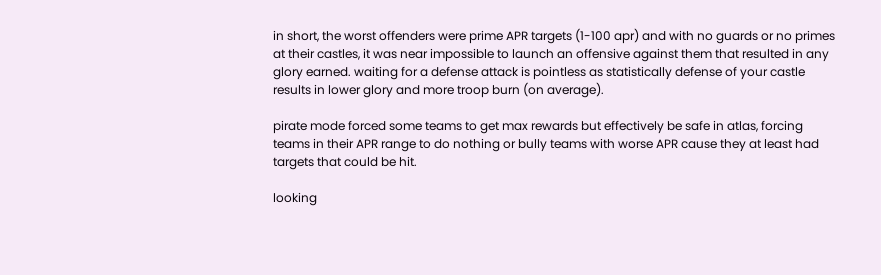in short, the worst offenders were prime APR targets (1-100 apr) and with no guards or no primes at their castles, it was near impossible to launch an offensive against them that resulted in any glory earned. waiting for a defense attack is pointless as statistically defense of your castle results in lower glory and more troop burn (on average).

pirate mode forced some teams to get max rewards but effectively be safe in atlas, forcing teams in their APR range to do nothing or bully teams with worse APR cause they at least had targets that could be hit.

looking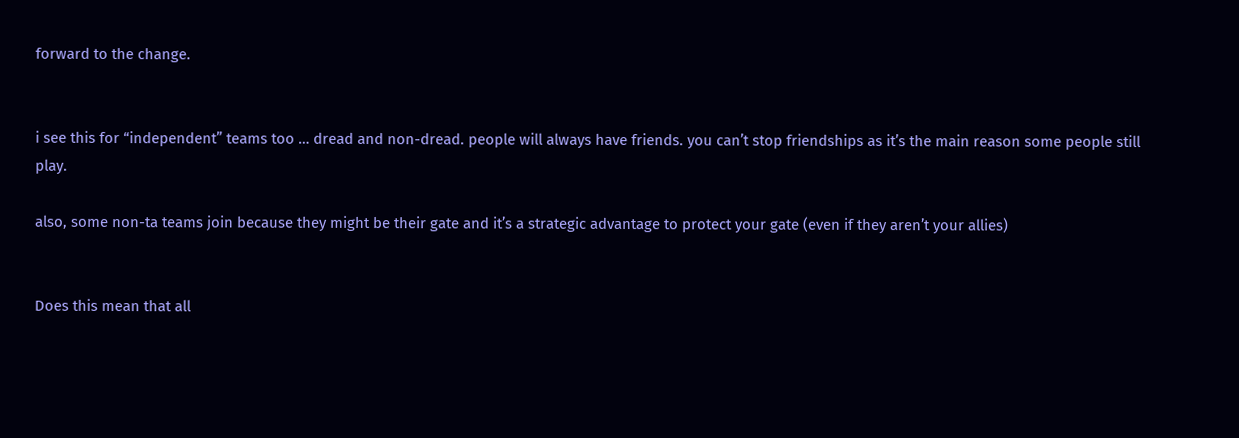forward to the change.


i see this for “independent” teams too … dread and non-dread. people will always have friends. you can’t stop friendships as it’s the main reason some people still play.

also, some non-ta teams join because they might be their gate and it’s a strategic advantage to protect your gate (even if they aren’t your allies)


Does this mean that all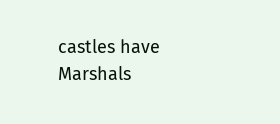castles have Marshals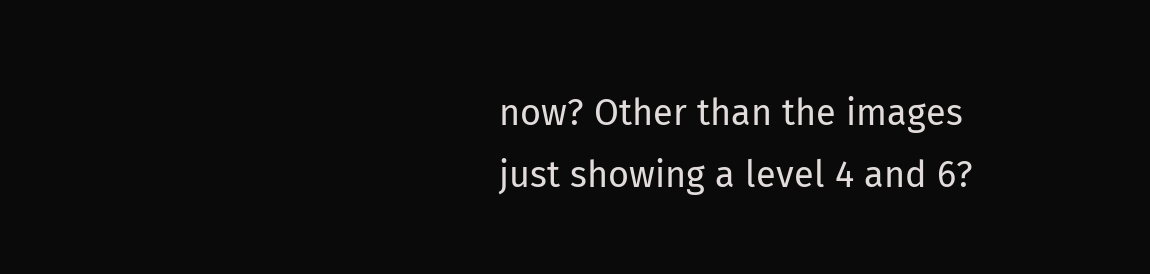now? Other than the images just showing a level 4 and 6?